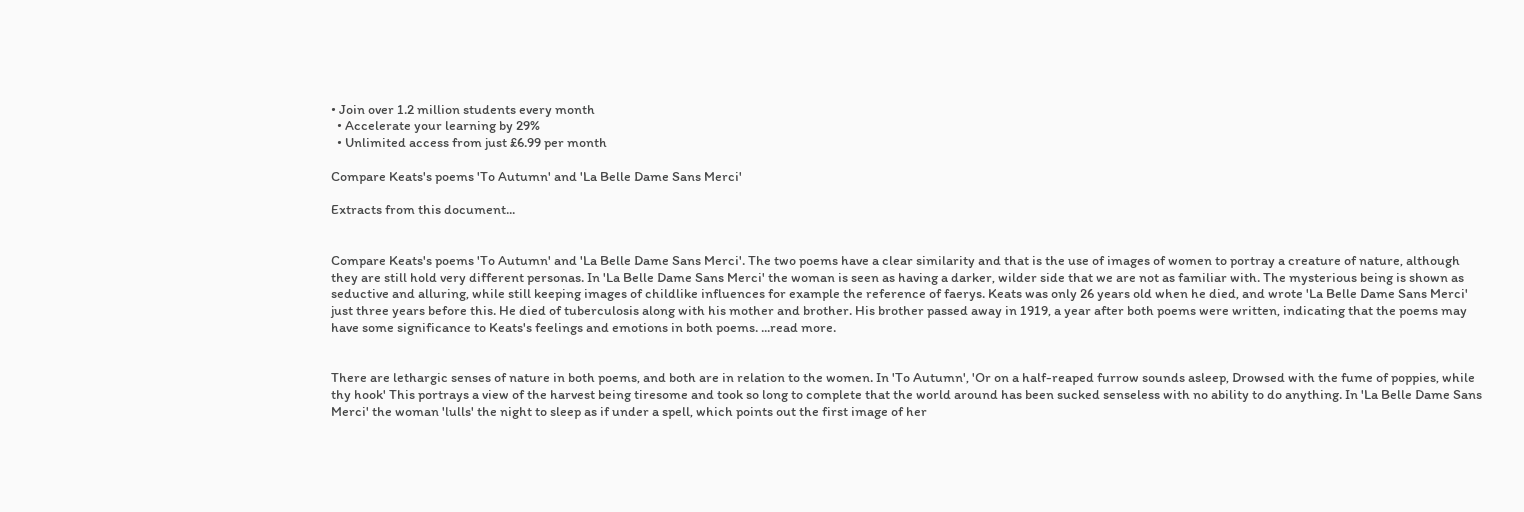• Join over 1.2 million students every month
  • Accelerate your learning by 29%
  • Unlimited access from just £6.99 per month

Compare Keats's poems 'To Autumn' and 'La Belle Dame Sans Merci'

Extracts from this document...


Compare Keats's poems 'To Autumn' and 'La Belle Dame Sans Merci'. The two poems have a clear similarity and that is the use of images of women to portray a creature of nature, although they are still hold very different personas. In 'La Belle Dame Sans Merci' the woman is seen as having a darker, wilder side that we are not as familiar with. The mysterious being is shown as seductive and alluring, while still keeping images of childlike influences for example the reference of faerys. Keats was only 26 years old when he died, and wrote 'La Belle Dame Sans Merci' just three years before this. He died of tuberculosis along with his mother and brother. His brother passed away in 1919, a year after both poems were written, indicating that the poems may have some significance to Keats's feelings and emotions in both poems. ...read more.


There are lethargic senses of nature in both poems, and both are in relation to the women. In 'To Autumn', 'Or on a half-reaped furrow sounds asleep, Drowsed with the fume of poppies, while thy hook' This portrays a view of the harvest being tiresome and took so long to complete that the world around has been sucked senseless with no ability to do anything. In 'La Belle Dame Sans Merci' the woman 'lulls' the night to sleep as if under a spell, which points out the first image of her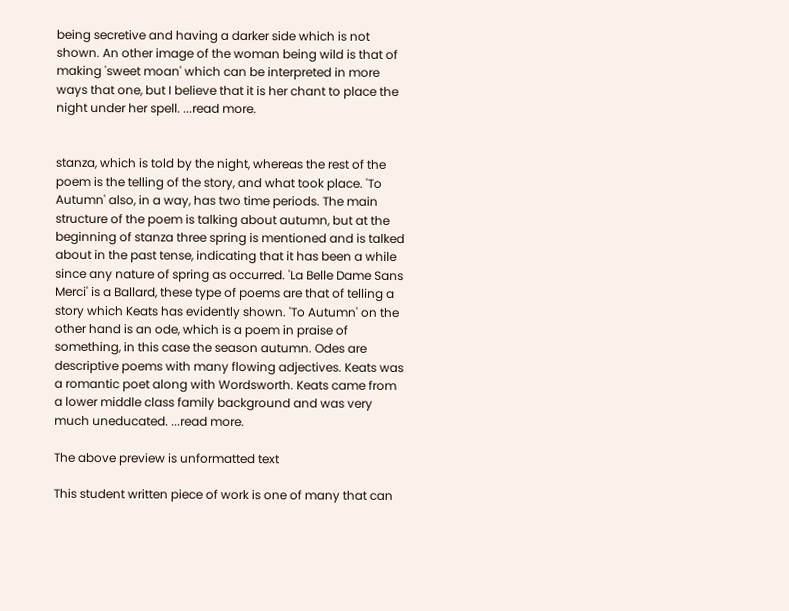being secretive and having a darker side which is not shown. An other image of the woman being wild is that of making 'sweet moan' which can be interpreted in more ways that one, but I believe that it is her chant to place the night under her spell. ...read more.


stanza, which is told by the night, whereas the rest of the poem is the telling of the story, and what took place. 'To Autumn' also, in a way, has two time periods. The main structure of the poem is talking about autumn, but at the beginning of stanza three spring is mentioned and is talked about in the past tense, indicating that it has been a while since any nature of spring as occurred. 'La Belle Dame Sans Merci' is a Ballard, these type of poems are that of telling a story which Keats has evidently shown. 'To Autumn' on the other hand is an ode, which is a poem in praise of something, in this case the season autumn. Odes are descriptive poems with many flowing adjectives. Keats was a romantic poet along with Wordsworth. Keats came from a lower middle class family background and was very much uneducated. ...read more.

The above preview is unformatted text

This student written piece of work is one of many that can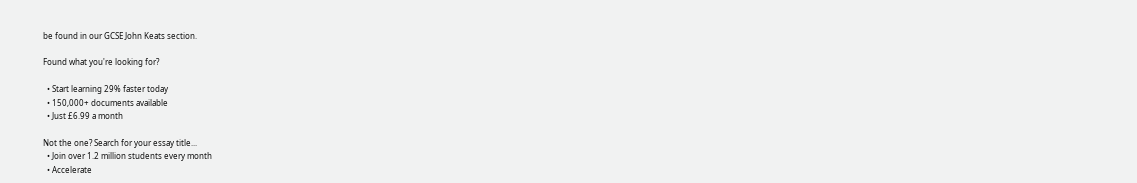be found in our GCSE John Keats section.

Found what you're looking for?

  • Start learning 29% faster today
  • 150,000+ documents available
  • Just £6.99 a month

Not the one? Search for your essay title...
  • Join over 1.2 million students every month
  • Accelerate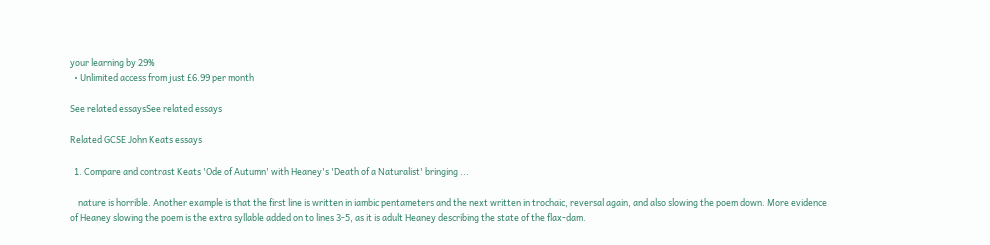your learning by 29%
  • Unlimited access from just £6.99 per month

See related essaysSee related essays

Related GCSE John Keats essays

  1. Compare and contrast Keats 'Ode of Autumn' with Heaney's 'Death of a Naturalist' bringing ...

    nature is horrible. Another example is that the first line is written in iambic pentameters and the next written in trochaic, reversal again, and also slowing the poem down. More evidence of Heaney slowing the poem is the extra syllable added on to lines 3-5, as it is adult Heaney describing the state of the flax-dam.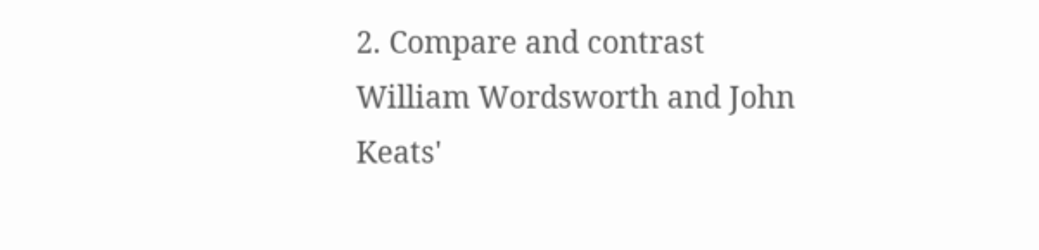2. Compare and contrast William Wordsworth and John Keats'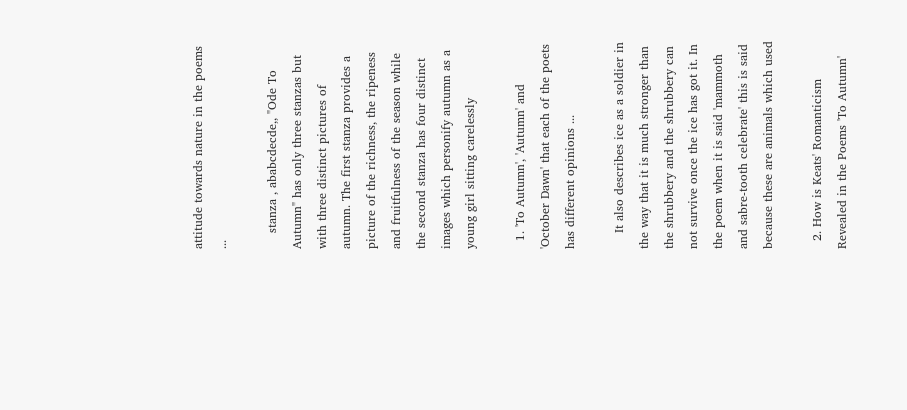attitude towards nature in the poems ...

    stanza , ababcdecde,, "Ode To Autumn" has only three stanzas but with three distinct pictures of autumn. The first stanza provides a picture of the richness, the ripeness and fruitfulness of the season while the second stanza has four distinct images which personify autumn as a young girl sitting carelessly

  1. 'To Autumn', 'Autumn' and 'October Dawn' that each of the poets has different opinions ...

    It also describes ice as a soldier in the way that it is much stronger than the shrubbery and the shrubbery can not survive once the ice has got it. In the poem when it is said 'mammoth and sabre-tooth celebrate' this is said because these are animals which used

  2. How is Keats' Romanticism Revealed in the Poems 'To Autumn'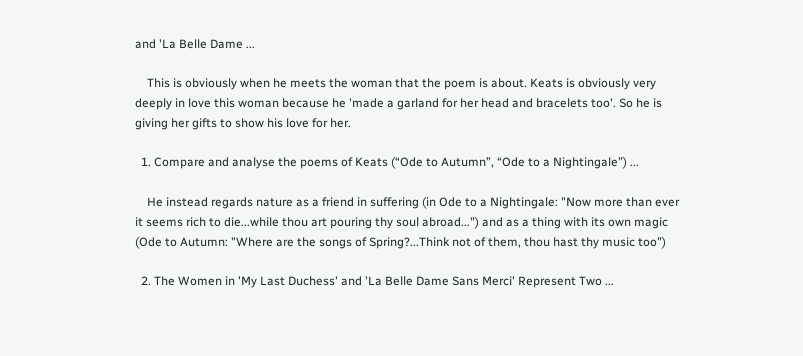and 'La Belle Dame ...

    This is obviously when he meets the woman that the poem is about. Keats is obviously very deeply in love this woman because he 'made a garland for her head and bracelets too'. So he is giving her gifts to show his love for her.

  1. Compare and analyse the poems of Keats (“Ode to Autumn”, “Ode to a Nightingale”) ...

    He instead regards nature as a friend in suffering (in Ode to a Nightingale: "Now more than ever it seems rich to die...while thou art pouring thy soul abroad...") and as a thing with its own magic (Ode to Autumn: "Where are the songs of Spring?...Think not of them, thou hast thy music too")

  2. The Women in 'My Last Duchess' and 'La Belle Dame Sans Merci' Represent Two ...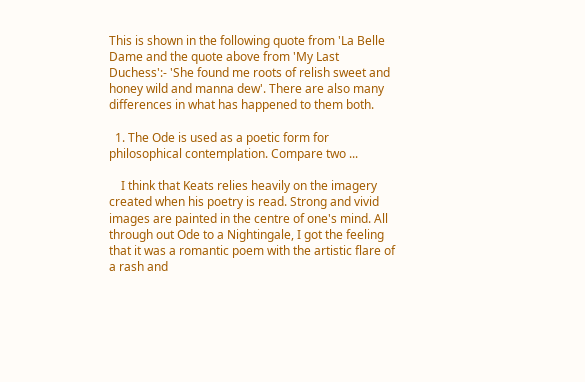This is shown in the following quote from 'La Belle Dame and the quote above from 'My Last Duchess':- 'She found me roots of relish sweet and honey wild and manna dew'. There are also many differences in what has happened to them both.

  1. The Ode is used as a poetic form for philosophical contemplation. Compare two ...

    I think that Keats relies heavily on the imagery created when his poetry is read. Strong and vivid images are painted in the centre of one's mind. All through out Ode to a Nightingale, I got the feeling that it was a romantic poem with the artistic flare of a rash and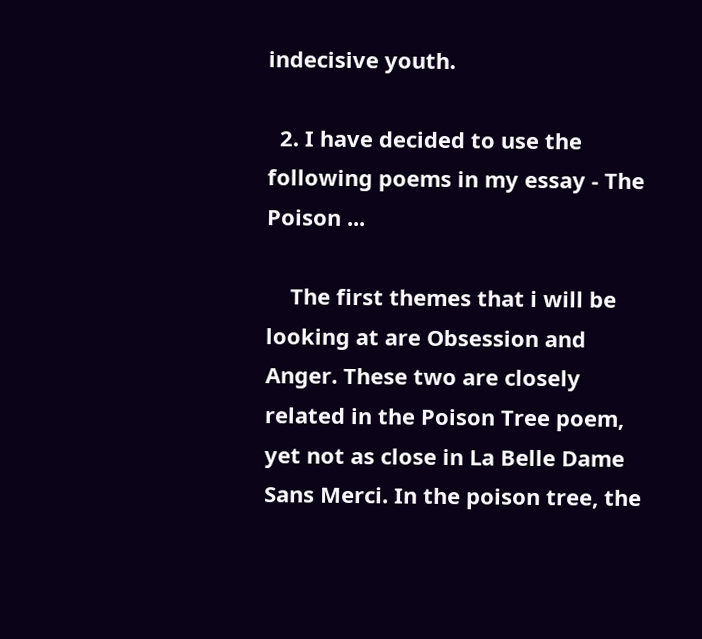indecisive youth.

  2. I have decided to use the following poems in my essay - The Poison ...

    The first themes that i will be looking at are Obsession and Anger. These two are closely related in the Poison Tree poem, yet not as close in La Belle Dame Sans Merci. In the poison tree, the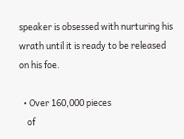speaker is obsessed with nurturing his wrath until it is ready to be released on his foe.

  • Over 160,000 pieces
    of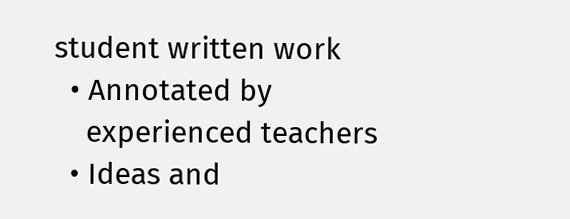student written work
  • Annotated by
    experienced teachers
  • Ideas and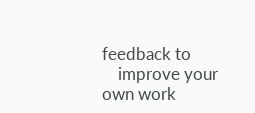feedback to
    improve your own work